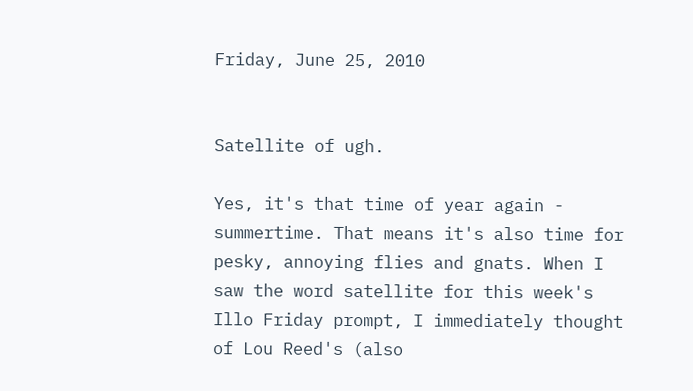Friday, June 25, 2010


Satellite of ugh.

Yes, it's that time of year again - summertime. That means it's also time for pesky, annoying flies and gnats. When I saw the word satellite for this week's Illo Friday prompt, I immediately thought of Lou Reed's (also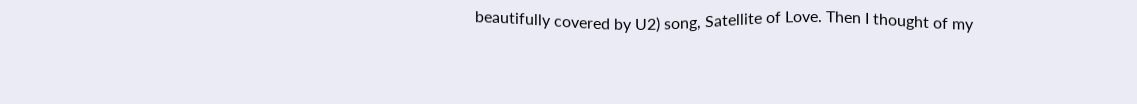beautifully covered by U2) song, Satellite of Love. Then I thought of my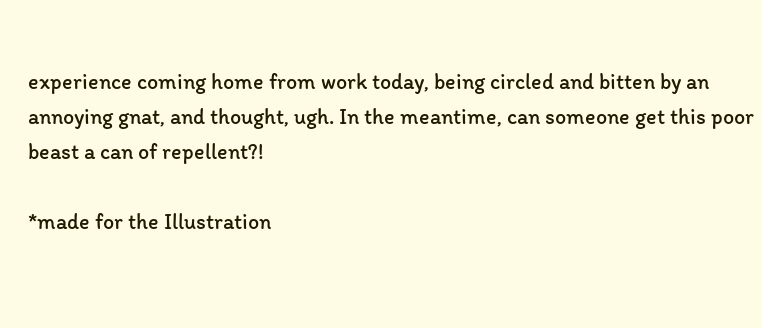experience coming home from work today, being circled and bitten by an annoying gnat, and thought, ugh. In the meantime, can someone get this poor beast a can of repellent?!

*made for the Illustration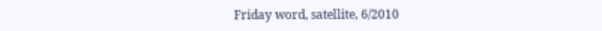Friday word, satellite, 6/2010